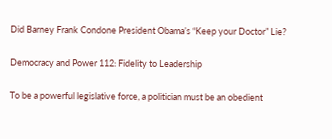Did Barney Frank Condone President Obama’s “Keep your Doctor” Lie?

Democracy and Power 112: Fidelity to Leadership

To be a powerful legislative force, a politician must be an obedient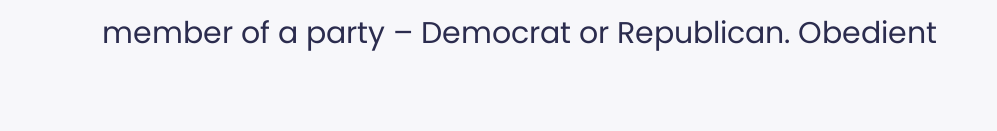member of a party – Democrat or Republican. Obedient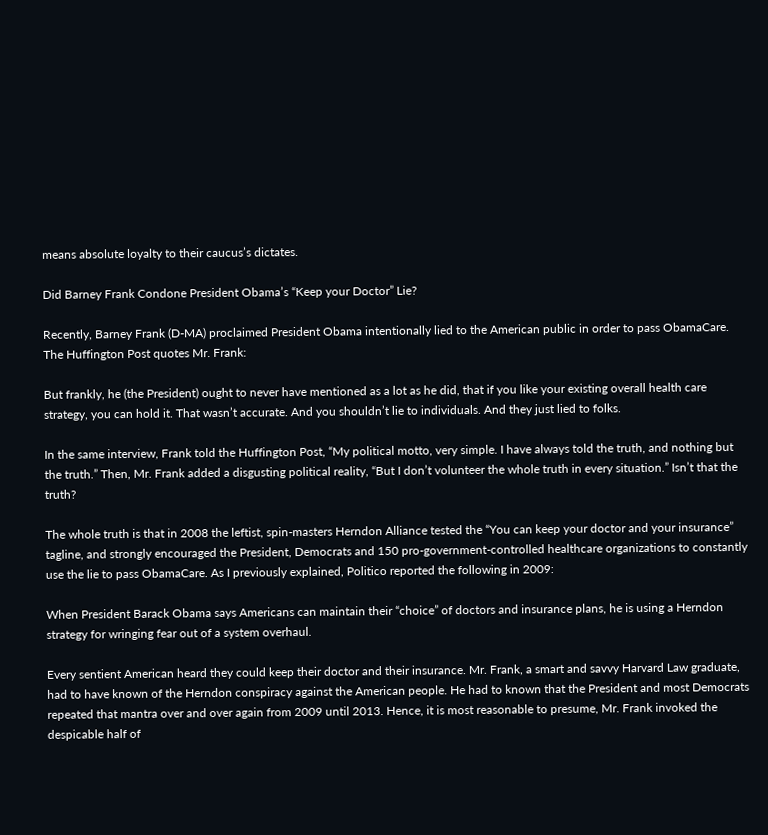means absolute loyalty to their caucus’s dictates.

Did Barney Frank Condone President Obama’s “Keep your Doctor” Lie?

Recently, Barney Frank (D-MA) proclaimed President Obama intentionally lied to the American public in order to pass ObamaCare. The Huffington Post quotes Mr. Frank:

But frankly, he (the President) ought to never have mentioned as a lot as he did, that if you like your existing overall health care strategy, you can hold it. That wasn’t accurate. And you shouldn’t lie to individuals. And they just lied to folks.

In the same interview, Frank told the Huffington Post, “My political motto, very simple. I have always told the truth, and nothing but the truth.” Then, Mr. Frank added a disgusting political reality, “But I don’t volunteer the whole truth in every situation.” Isn’t that the truth?

The whole truth is that in 2008 the leftist, spin-masters Herndon Alliance tested the “You can keep your doctor and your insurance” tagline, and strongly encouraged the President, Democrats and 150 pro-government-controlled healthcare organizations to constantly use the lie to pass ObamaCare. As I previously explained, Politico reported the following in 2009:

When President Barack Obama says Americans can maintain their “choice” of doctors and insurance plans, he is using a Herndon strategy for wringing fear out of a system overhaul.

Every sentient American heard they could keep their doctor and their insurance. Mr. Frank, a smart and savvy Harvard Law graduate, had to have known of the Herndon conspiracy against the American people. He had to known that the President and most Democrats repeated that mantra over and over again from 2009 until 2013. Hence, it is most reasonable to presume, Mr. Frank invoked the despicable half of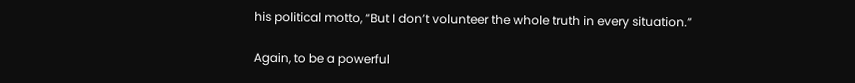his political motto, “But I don’t volunteer the whole truth in every situation.”

Again, to be a powerful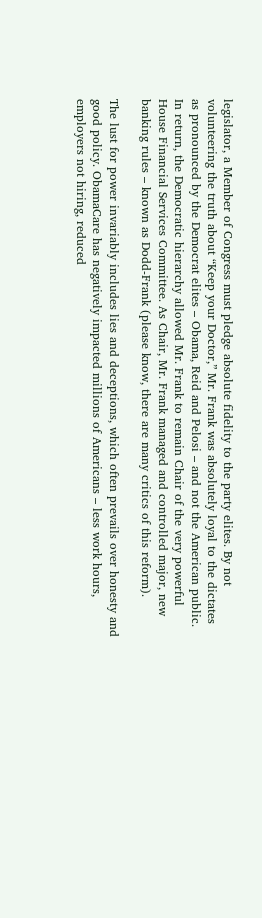legislator, a Member of Congress must pledge absolute fidelity to the party elites. By not volunteering the truth about “Keep your Doctor,” Mr. Frank was absolutely loyal to the dictates as pronounced by the Democrat elites – Obama, Reid and Pelosi – and not the American public. In return, the Democratic hierarchy allowed Mr. Frank to remain Chair of the very powerful House Financial Services Committee. As Chair, Mr. Frank managed and controlled major, new banking rules – known as Dodd-Frank (please know, there are many critics of this reform).

The lust for power invariably includes lies and deceptions, which often prevails over honesty and good policy. ObamaCare has negatively impacted millions of Americans – less work hours, employers not hiring, reduced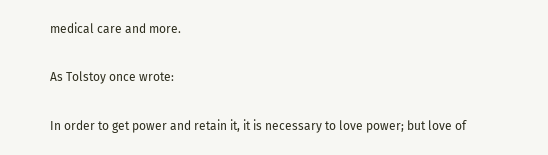medical care and more.

As Tolstoy once wrote:

In order to get power and retain it, it is necessary to love power; but love of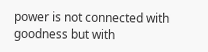power is not connected with goodness but with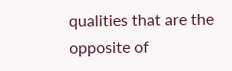qualities that are the opposite of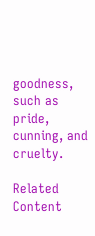goodness, such as pride, cunning, and cruelty.

Related Content